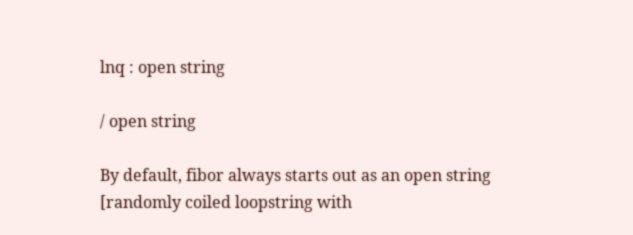lnq : open string

/ open string

By default, fibor always starts out as an open string [randomly coiled loopstring with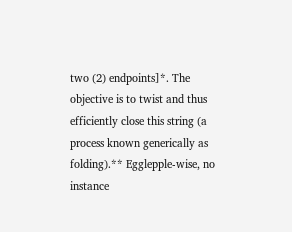two (2) endpoints]*. The objective is to twist and thus efficiently close this string (a process known generically as folding).** Egglepple-wise, no instance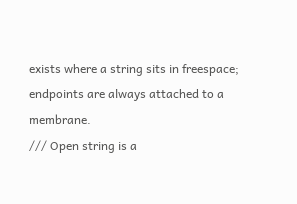exists where a string sits in freespace; endpoints are always attached to a membrane.
/// Open string is a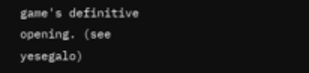game's definitive opening. (see yesegalo)